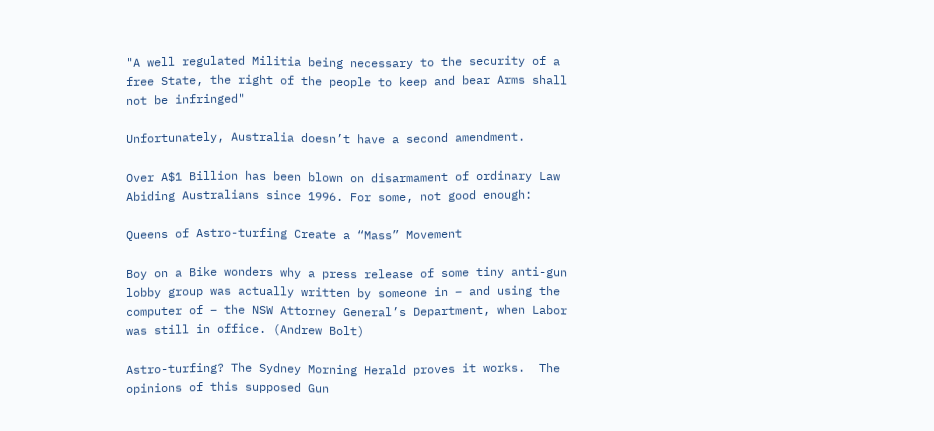"A well regulated Militia being necessary to the security of a free State, the right of the people to keep and bear Arms shall not be infringed"

Unfortunately, Australia doesn’t have a second amendment.

Over A$1 Billion has been blown on disarmament of ordinary Law Abiding Australians since 1996. For some, not good enough:

Queens of Astro-turfing Create a “Mass” Movement

Boy on a Bike wonders why a press release of some tiny anti-gun lobby group was actually written by someone in – and using the computer of – the NSW Attorney General’s Department, when Labor was still in office. (Andrew Bolt)

Astro-turfing? The Sydney Morning Herald proves it works.  The opinions of this supposed Gun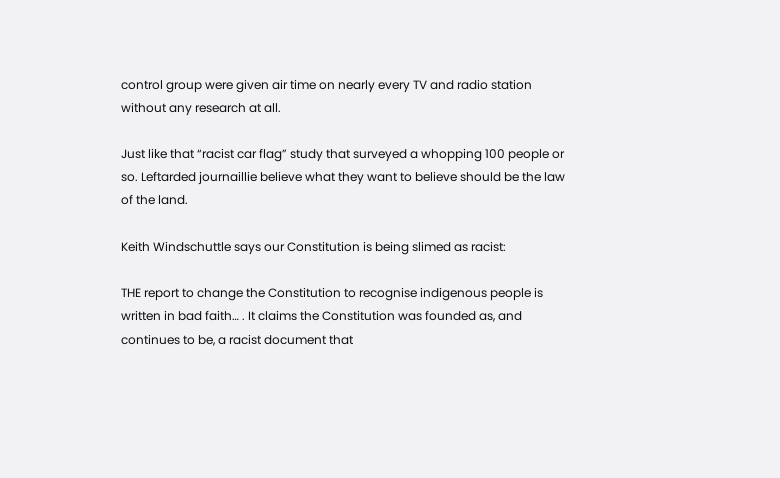control group were given air time on nearly every TV and radio station without any research at all.

Just like that “racist car flag” study that surveyed a whopping 100 people or so. Leftarded journaillie believe what they want to believe should be the law of the land.

Keith Windschuttle says our Constitution is being slimed as racist:

THE report to change the Constitution to recognise indigenous people is written in bad faith… . It claims the Constitution was founded as, and continues to be, a racist document that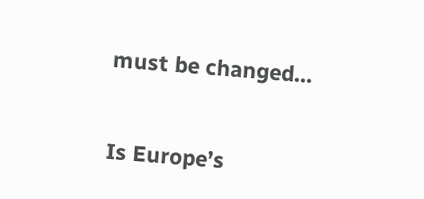must be changed…


Is Europe’s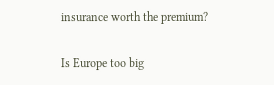insurance worth the premium?

Is Europe too big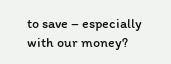to save – especially with our money?